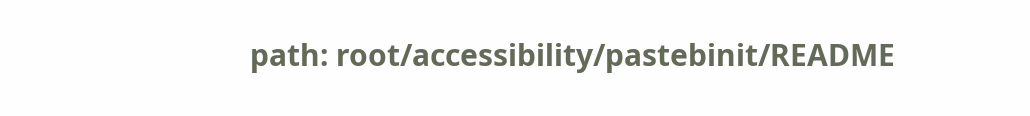path: root/accessibility/pastebinit/README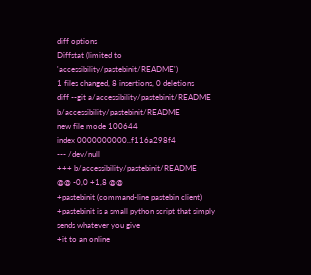diff options
Diffstat (limited to 'accessibility/pastebinit/README')
1 files changed, 8 insertions, 0 deletions
diff --git a/accessibility/pastebinit/README b/accessibility/pastebinit/README
new file mode 100644
index 0000000000..f116a298f4
--- /dev/null
+++ b/accessibility/pastebinit/README
@@ -0,0 +1,8 @@
+pastebinit (command-line pastebin client)
+pastebinit is a small python script that simply sends whatever you give
+it to an online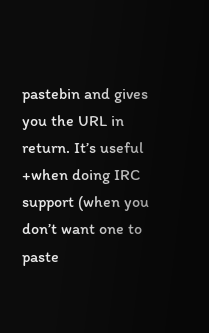pastebin and gives you the URL in return. It’s useful
+when doing IRC support (when you don’t want one to paste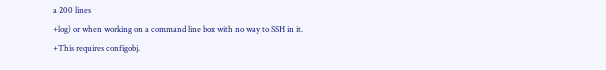a 200 lines
+log) or when working on a command line box with no way to SSH in it.
+This requires configobj.